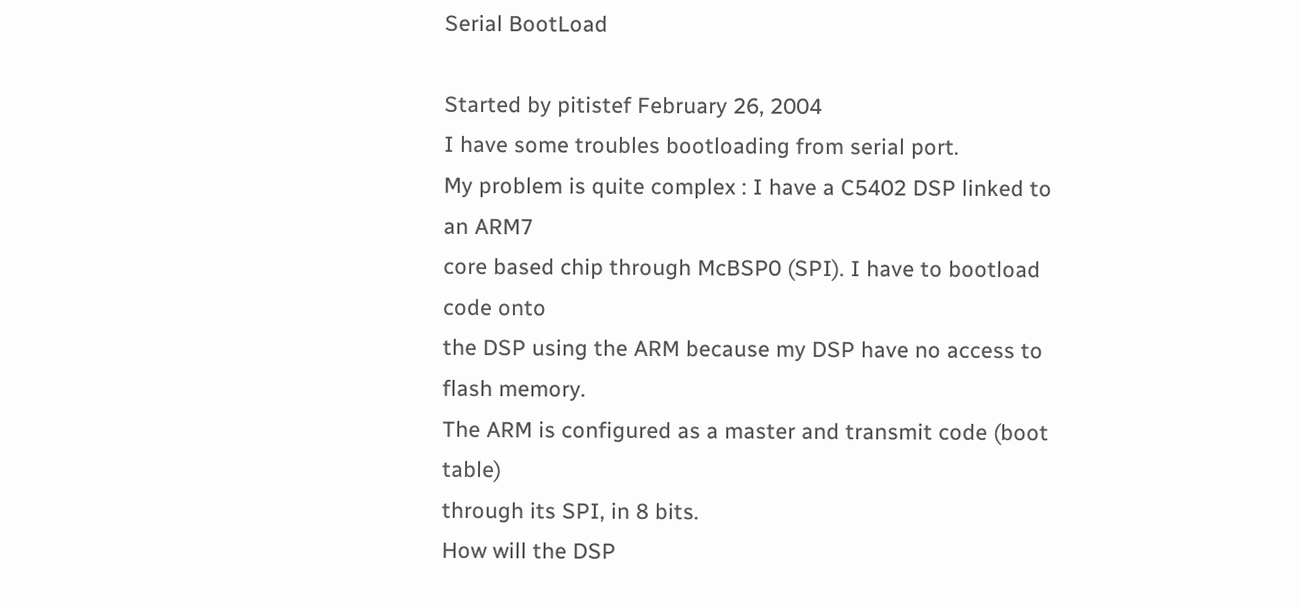Serial BootLoad

Started by pitistef February 26, 2004
I have some troubles bootloading from serial port.
My problem is quite complex : I have a C5402 DSP linked to an ARM7
core based chip through McBSP0 (SPI). I have to bootload code onto
the DSP using the ARM because my DSP have no access to flash memory.
The ARM is configured as a master and transmit code (boot table)
through its SPI, in 8 bits.
How will the DSP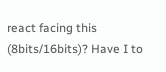react facing this (8bits/16bits)? Have I to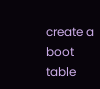create a
boot table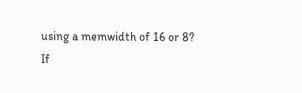using a memwidth of 16 or 8?
If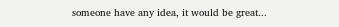someone have any idea, it would be great...